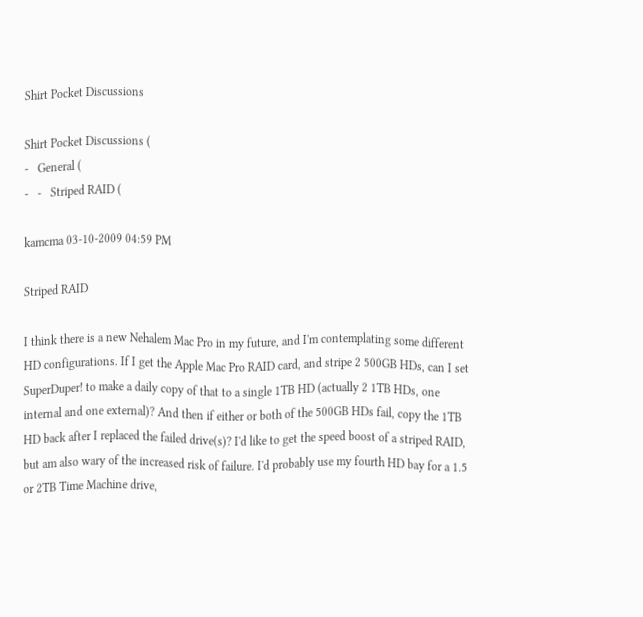Shirt Pocket Discussions

Shirt Pocket Discussions (
-   General (
-   -   Striped RAID (

kamcma 03-10-2009 04:59 PM

Striped RAID

I think there is a new Nehalem Mac Pro in my future, and I'm contemplating some different HD configurations. If I get the Apple Mac Pro RAID card, and stripe 2 500GB HDs, can I set SuperDuper! to make a daily copy of that to a single 1TB HD (actually 2 1TB HDs, one internal and one external)? And then if either or both of the 500GB HDs fail, copy the 1TB HD back after I replaced the failed drive(s)? I'd like to get the speed boost of a striped RAID, but am also wary of the increased risk of failure. I'd probably use my fourth HD bay for a 1.5 or 2TB Time Machine drive,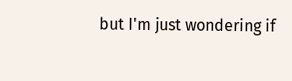but I'm just wondering if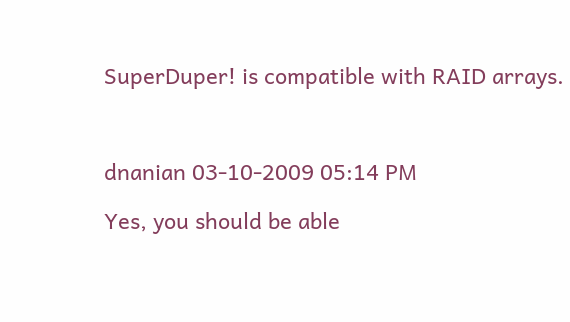SuperDuper! is compatible with RAID arrays.



dnanian 03-10-2009 05:14 PM

Yes, you should be able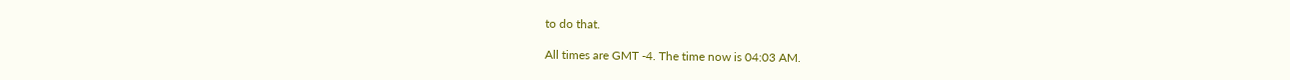to do that.

All times are GMT -4. The time now is 04:03 AM.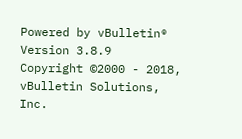Powered by vBulletin® Version 3.8.9
Copyright ©2000 - 2018, vBulletin Solutions, Inc.